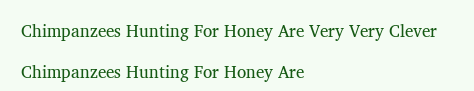Chimpanzees Hunting For Honey Are Very Very Clever

Chimpanzees Hunting For Honey Are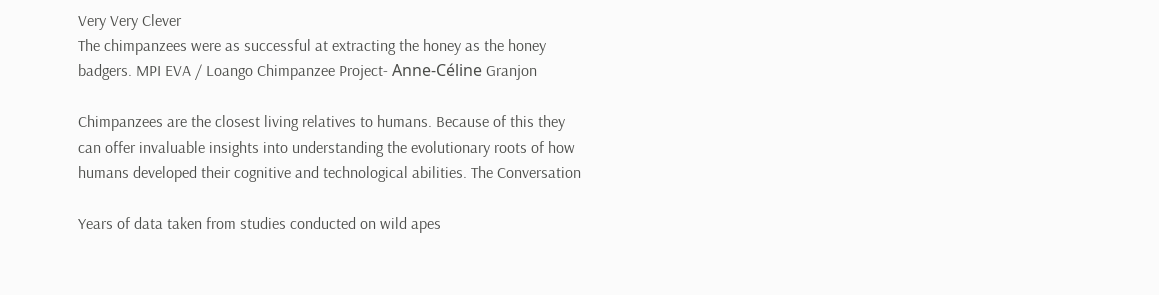Very Very Clever
The chimpanzees were as successful at extracting the honey as the honey badgers. MPI EVA / Loango Chimpanzee Project- Anne-Céline Granjon

Chimpanzees are the closest living relatives to humans. Because of this they can offer invaluable insights into understanding the evolutionary roots of how humans developed their cognitive and technological abilities. The Conversation

Years of data taken from studies conducted on wild apes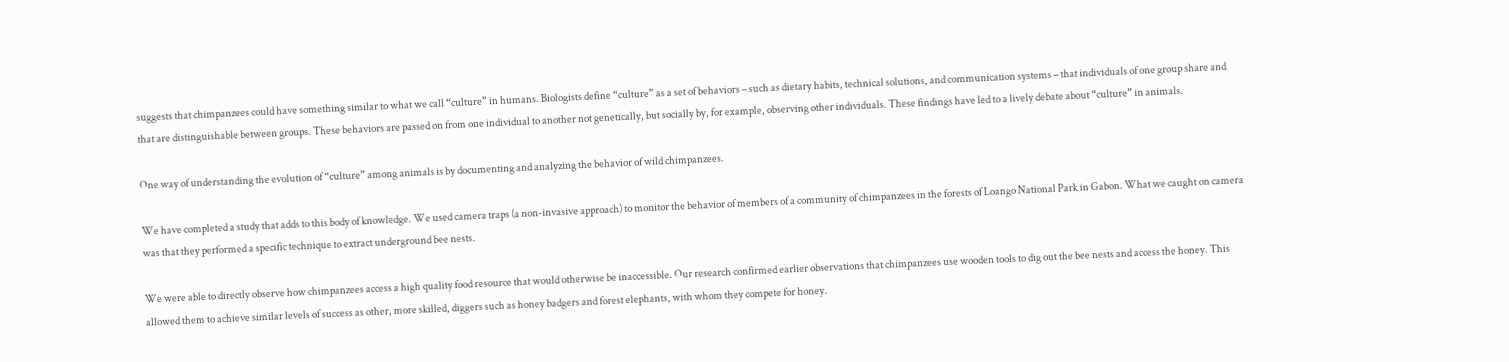suggests that chimpanzees could have something similar to what we call “culture” in humans. Biologists define “culture” as a set of behaviors – such as dietary habits, technical solutions, and communication systems – that individuals of one group share and that are distinguishable between groups. These behaviors are passed on from one individual to another not genetically, but socially by, for example, observing other individuals. These findings have led to a lively debate about “culture” in animals.

One way of understanding the evolution of “culture” among animals is by documenting and analyzing the behavior of wild chimpanzees.

We have completed a study that adds to this body of knowledge. We used camera traps (a non-invasive approach) to monitor the behavior of members of a community of chimpanzees in the forests of Loango National Park in Gabon. What we caught on camera was that they performed a specific technique to extract underground bee nests.

We were able to directly observe how chimpanzees access a high quality food resource that would otherwise be inaccessible. Our research confirmed earlier observations that chimpanzees use wooden tools to dig out the bee nests and access the honey. This allowed them to achieve similar levels of success as other, more skilled, diggers such as honey badgers and forest elephants, with whom they compete for honey.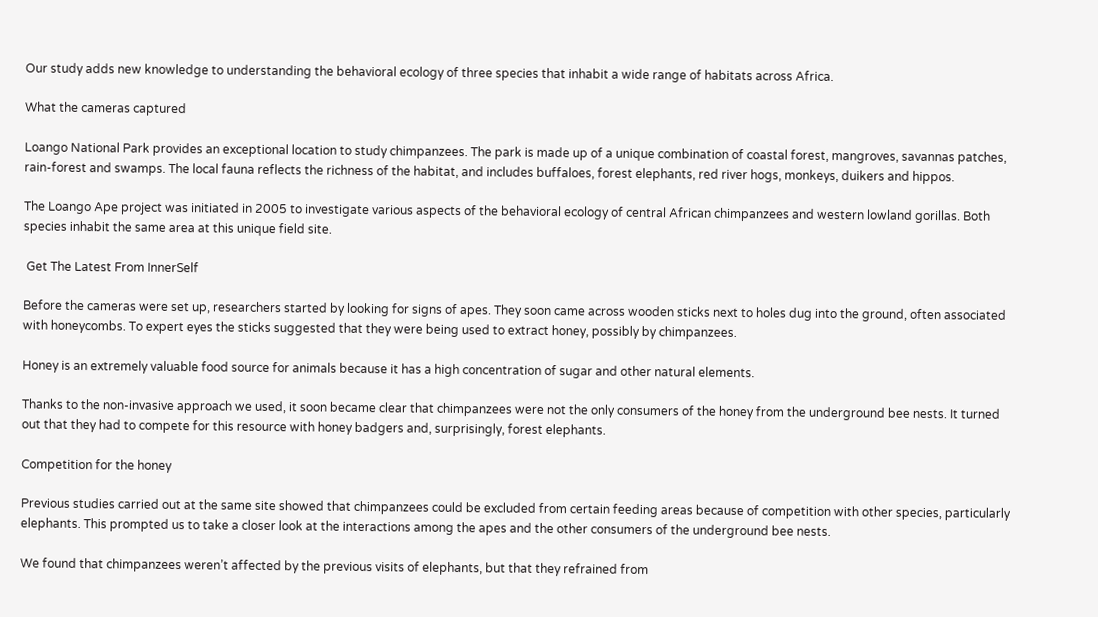Our study adds new knowledge to understanding the behavioral ecology of three species that inhabit a wide range of habitats across Africa.

What the cameras captured

Loango National Park provides an exceptional location to study chimpanzees. The park is made up of a unique combination of coastal forest, mangroves, savannas patches, rain-forest and swamps. The local fauna reflects the richness of the habitat, and includes buffaloes, forest elephants, red river hogs, monkeys, duikers and hippos.

The Loango Ape project was initiated in 2005 to investigate various aspects of the behavioral ecology of central African chimpanzees and western lowland gorillas. Both species inhabit the same area at this unique field site.

 Get The Latest From InnerSelf

Before the cameras were set up, researchers started by looking for signs of apes. They soon came across wooden sticks next to holes dug into the ground, often associated with honeycombs. To expert eyes the sticks suggested that they were being used to extract honey, possibly by chimpanzees.

Honey is an extremely valuable food source for animals because it has a high concentration of sugar and other natural elements.

Thanks to the non-invasive approach we used, it soon became clear that chimpanzees were not the only consumers of the honey from the underground bee nests. It turned out that they had to compete for this resource with honey badgers and, surprisingly, forest elephants.

Competition for the honey

Previous studies carried out at the same site showed that chimpanzees could be excluded from certain feeding areas because of competition with other species, particularly elephants. This prompted us to take a closer look at the interactions among the apes and the other consumers of the underground bee nests.

We found that chimpanzees weren’t affected by the previous visits of elephants, but that they refrained from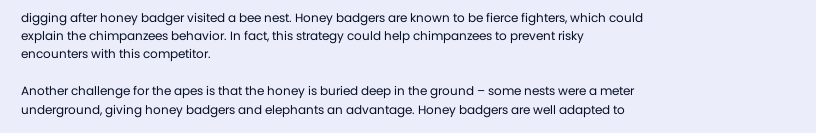digging after honey badger visited a bee nest. Honey badgers are known to be fierce fighters, which could explain the chimpanzees behavior. In fact, this strategy could help chimpanzees to prevent risky encounters with this competitor.

Another challenge for the apes is that the honey is buried deep in the ground – some nests were a meter underground, giving honey badgers and elephants an advantage. Honey badgers are well adapted to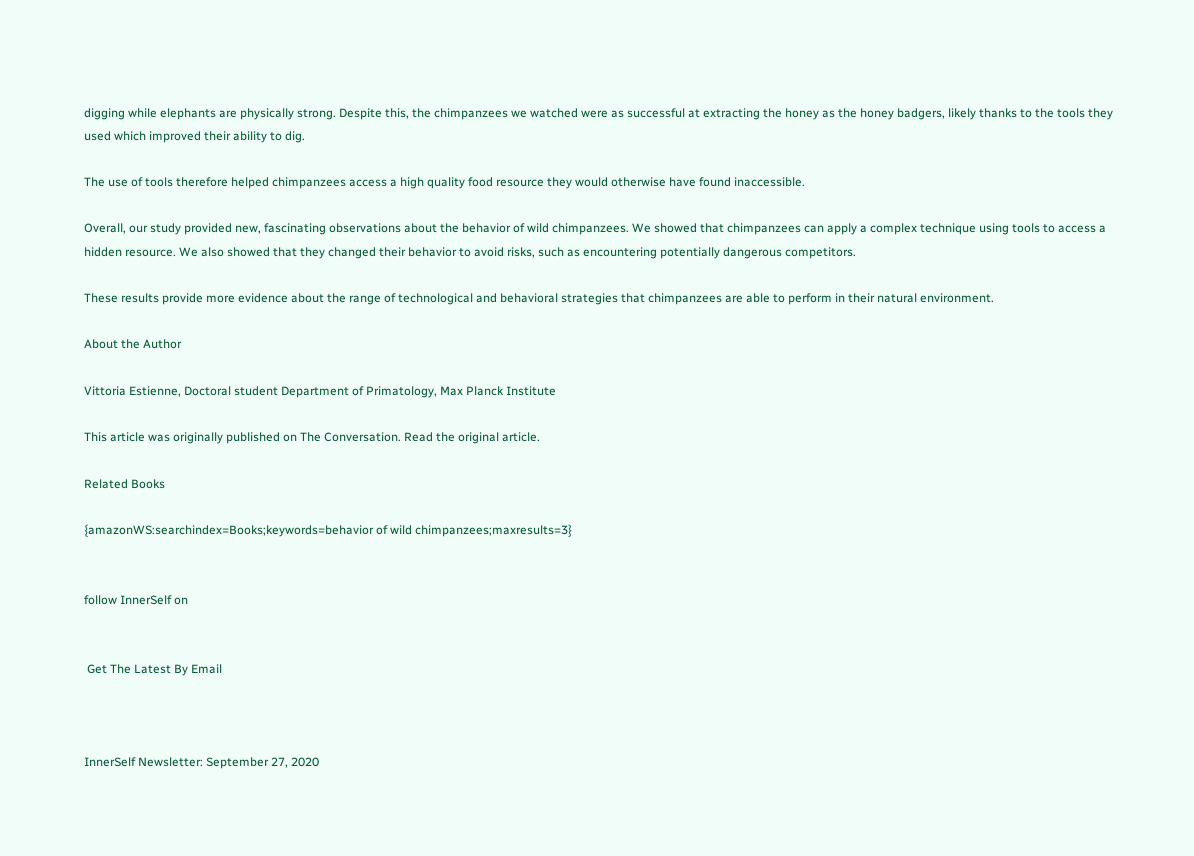digging while elephants are physically strong. Despite this, the chimpanzees we watched were as successful at extracting the honey as the honey badgers, likely thanks to the tools they used which improved their ability to dig.

The use of tools therefore helped chimpanzees access a high quality food resource they would otherwise have found inaccessible.

Overall, our study provided new, fascinating observations about the behavior of wild chimpanzees. We showed that chimpanzees can apply a complex technique using tools to access a hidden resource. We also showed that they changed their behavior to avoid risks, such as encountering potentially dangerous competitors.

These results provide more evidence about the range of technological and behavioral strategies that chimpanzees are able to perform in their natural environment.

About the Author

Vittoria Estienne, Doctoral student Department of Primatology, Max Planck Institute

This article was originally published on The Conversation. Read the original article.

Related Books

{amazonWS:searchindex=Books;keywords=behavior of wild chimpanzees;maxresults=3}


follow InnerSelf on


 Get The Latest By Email



InnerSelf Newsletter: September 27, 2020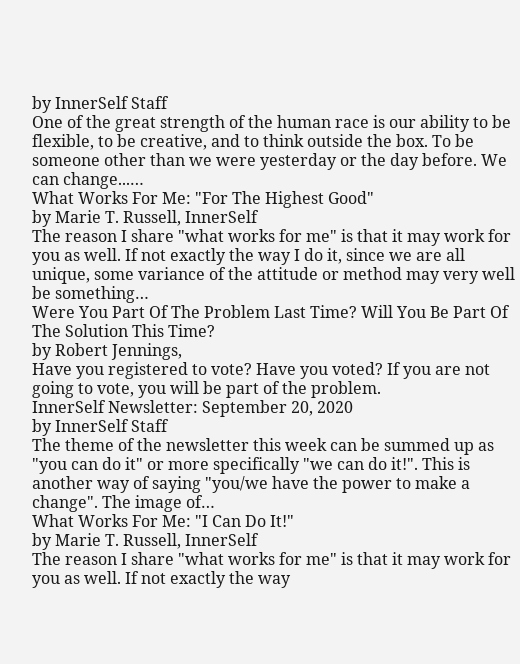by InnerSelf Staff
One of the great strength of the human race is our ability to be flexible, to be creative, and to think outside the box. To be someone other than we were yesterday or the day before. We can change...…
What Works For Me: "For The Highest Good"
by Marie T. Russell, InnerSelf
The reason I share "what works for me" is that it may work for you as well. If not exactly the way I do it, since we are all unique, some variance of the attitude or method may very well be something…
Were You Part Of The Problem Last Time? Will You Be Part Of The Solution This Time?
by Robert Jennings,
Have you registered to vote? Have you voted? If you are not going to vote, you will be part of the problem.
InnerSelf Newsletter: September 20, 2020
by InnerSelf Staff
The theme of the newsletter this week can be summed up as "you can do it" or more specifically "we can do it!". This is another way of saying "you/we have the power to make a change". The image of…
What Works For Me: "I Can Do It!"
by Marie T. Russell, InnerSelf
The reason I share "what works for me" is that it may work for you as well. If not exactly the way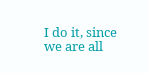I do it, since we are all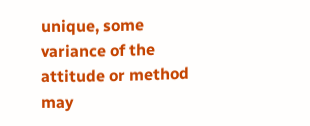unique, some variance of the attitude or method may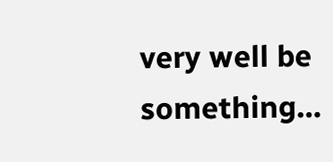very well be something…